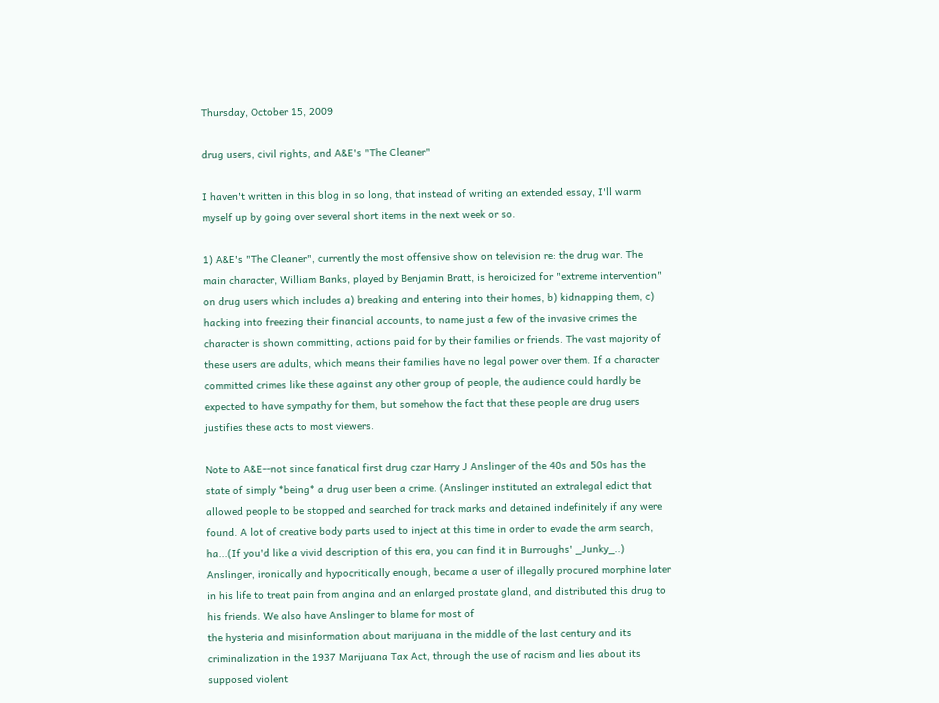Thursday, October 15, 2009

drug users, civil rights, and A&E's "The Cleaner"

I haven't written in this blog in so long, that instead of writing an extended essay, I'll warm myself up by going over several short items in the next week or so.

1) A&E's "The Cleaner", currently the most offensive show on television re: the drug war. The main character, William Banks, played by Benjamin Bratt, is heroicized for "extreme intervention" on drug users which includes a) breaking and entering into their homes, b) kidnapping them, c) hacking into freezing their financial accounts, to name just a few of the invasive crimes the character is shown committing, actions paid for by their families or friends. The vast majority of these users are adults, which means their families have no legal power over them. If a character committed crimes like these against any other group of people, the audience could hardly be expected to have sympathy for them, but somehow the fact that these people are drug users justifies these acts to most viewers.

Note to A&E--not since fanatical first drug czar Harry J Anslinger of the 40s and 50s has the state of simply *being* a drug user been a crime. (Anslinger instituted an extralegal edict that allowed people to be stopped and searched for track marks and detained indefinitely if any were found. A lot of creative body parts used to inject at this time in order to evade the arm search, ha...(If you'd like a vivid description of this era, you can find it in Burroughs' _Junky_..) Anslinger, ironically and hypocritically enough, became a user of illegally procured morphine later in his life to treat pain from angina and an enlarged prostate gland, and distributed this drug to his friends. We also have Anslinger to blame for most of
the hysteria and misinformation about marijuana in the middle of the last century and its criminalization in the 1937 Marijuana Tax Act, through the use of racism and lies about its supposed violent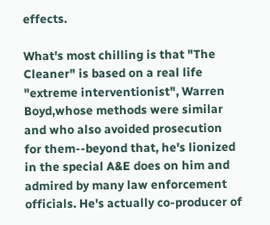effects.

What's most chilling is that "The Cleaner" is based on a real life "extreme interventionist", Warren Boyd,whose methods were similar and who also avoided prosecution for them--beyond that, he's lionized in the special A&E does on him and admired by many law enforcement officials. He's actually co-producer of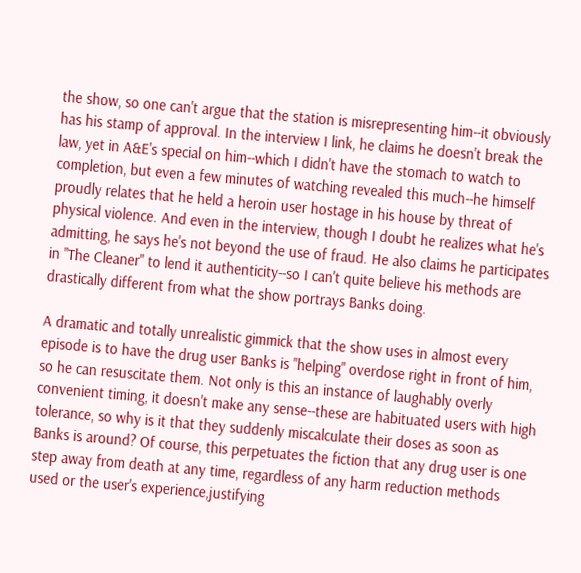the show, so one can't argue that the station is misrepresenting him--it obviously has his stamp of approval. In the interview I link, he claims he doesn't break the law, yet in A&E's special on him--which I didn't have the stomach to watch to completion, but even a few minutes of watching revealed this much--he himself proudly relates that he held a heroin user hostage in his house by threat of physical violence. And even in the interview, though I doubt he realizes what he's admitting, he says he's not beyond the use of fraud. He also claims he participates in "The Cleaner" to lend it authenticity--so I can't quite believe his methods are drastically different from what the show portrays Banks doing.

A dramatic and totally unrealistic gimmick that the show uses in almost every episode is to have the drug user Banks is "helping" overdose right in front of him, so he can resuscitate them. Not only is this an instance of laughably overly convenient timing, it doesn't make any sense--these are habituated users with high tolerance, so why is it that they suddenly miscalculate their doses as soon as Banks is around? Of course, this perpetuates the fiction that any drug user is one step away from death at any time, regardless of any harm reduction methods used or the user's experience,justifying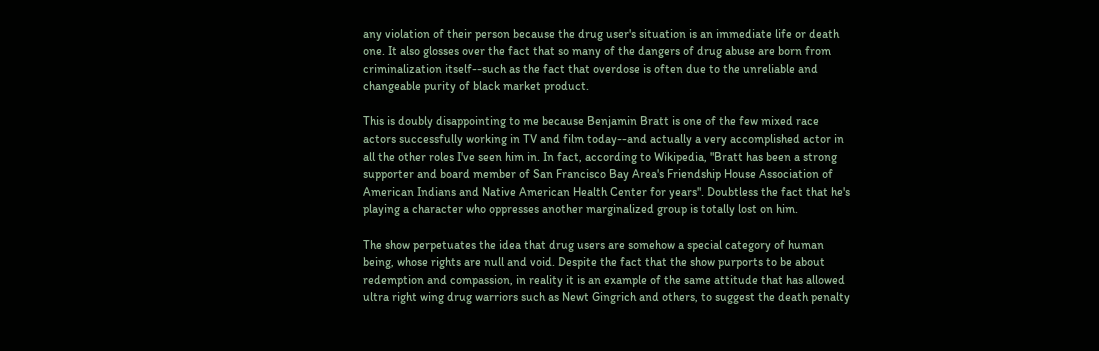any violation of their person because the drug user's situation is an immediate life or death one. It also glosses over the fact that so many of the dangers of drug abuse are born from criminalization itself--such as the fact that overdose is often due to the unreliable and changeable purity of black market product.

This is doubly disappointing to me because Benjamin Bratt is one of the few mixed race actors successfully working in TV and film today--and actually a very accomplished actor in all the other roles I've seen him in. In fact, according to Wikipedia, "Bratt has been a strong supporter and board member of San Francisco Bay Area's Friendship House Association of American Indians and Native American Health Center for years". Doubtless the fact that he's playing a character who oppresses another marginalized group is totally lost on him.

The show perpetuates the idea that drug users are somehow a special category of human being, whose rights are null and void. Despite the fact that the show purports to be about redemption and compassion, in reality it is an example of the same attitude that has allowed ultra right wing drug warriors such as Newt Gingrich and others, to suggest the death penalty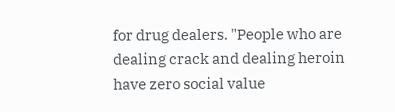for drug dealers. "People who are dealing crack and dealing heroin have zero social value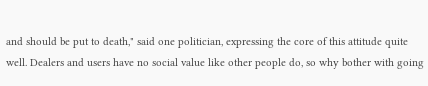and should be put to death," said one politician, expressing the core of this attitude quite well. Dealers and users have no social value like other people do, so why bother with going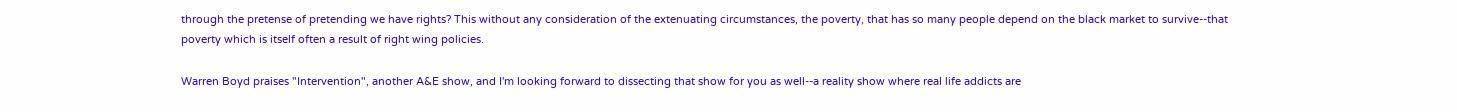through the pretense of pretending we have rights? This without any consideration of the extenuating circumstances, the poverty, that has so many people depend on the black market to survive--that poverty which is itself often a result of right wing policies.

Warren Boyd praises "Intervention", another A&E show, and I'm looking forward to dissecting that show for you as well--a reality show where real life addicts are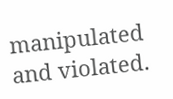manipulated and violated.